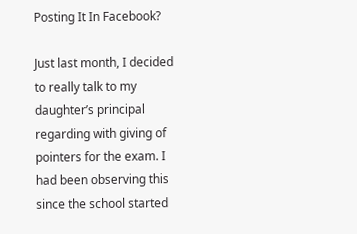Posting It In Facebook?

Just last month, I decided to really talk to my daughter’s principal regarding with giving of pointers for the exam. I had been observing this since the school started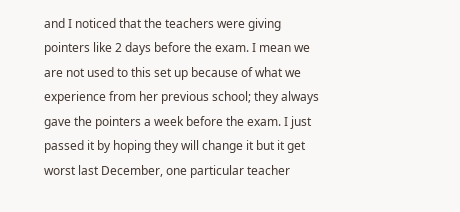and I noticed that the teachers were giving pointers like 2 days before the exam. I mean we are not used to this set up because of what we experience from her previous school; they always gave the pointers a week before the exam. I just passed it by hoping they will change it but it get worst last December, one particular teacher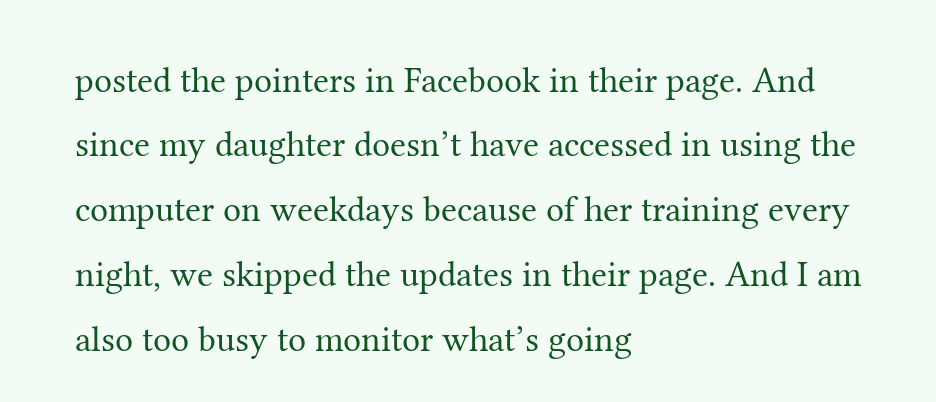posted the pointers in Facebook in their page. And since my daughter doesn’t have accessed in using the computer on weekdays because of her training every night, we skipped the updates in their page. And I am also too busy to monitor what’s going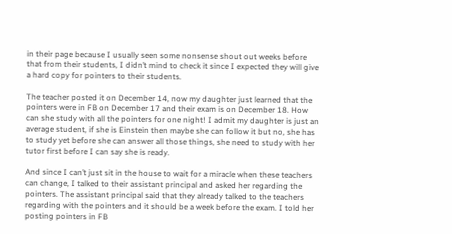in their page because I usually seen some nonsense shout out weeks before that from their students, I didn’t mind to check it since I expected they will give a hard copy for pointers to their students.

The teacher posted it on December 14, now my daughter just learned that the pointers were in FB on December 17 and their exam is on December 18. How can she study with all the pointers for one night! I admit my daughter is just an average student, if she is Einstein then maybe she can follow it but no, she has to study yet before she can answer all those things, she need to study with her tutor first before I can say she is ready.

And since I can’t just sit in the house to wait for a miracle when these teachers can change, I talked to their assistant principal and asked her regarding the pointers. The assistant principal said that they already talked to the teachers regarding with the pointers and it should be a week before the exam. I told her posting pointers in FB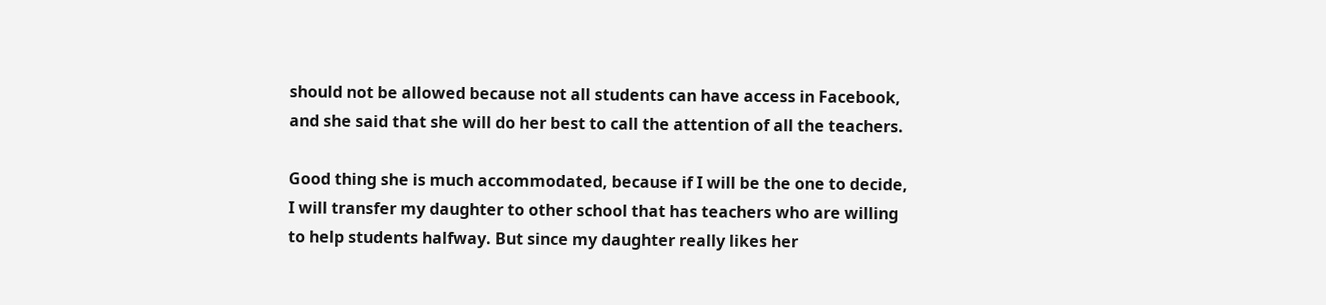should not be allowed because not all students can have access in Facebook, and she said that she will do her best to call the attention of all the teachers.

Good thing she is much accommodated, because if I will be the one to decide, I will transfer my daughter to other school that has teachers who are willing to help students halfway. But since my daughter really likes her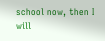school now, then I will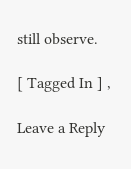still observe.

[ Tagged In ] ,

Leave a Reply